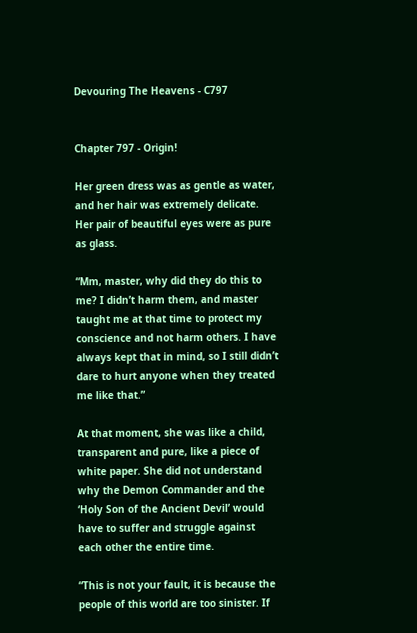Devouring The Heavens - C797


Chapter 797 - Origin!

Her green dress was as gentle as water, and her hair was extremely delicate. Her pair of beautiful eyes were as pure as glass.

“Mm, master, why did they do this to me? I didn’t harm them, and master taught me at that time to protect my conscience and not harm others. I have always kept that in mind, so I still didn’t dare to hurt anyone when they treated me like that.”

At that moment, she was like a child, transparent and pure, like a piece of white paper. She did not understand why the Demon Commander and the ‘Holy Son of the Ancient Devil’ would have to suffer and struggle against each other the entire time.

“This is not your fault, it is because the people of this world are too sinister. If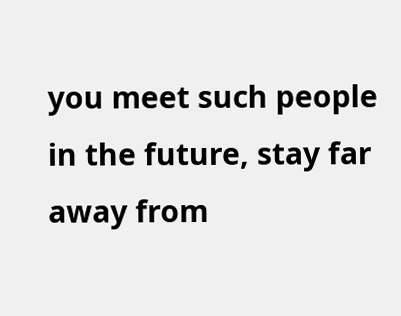you meet such people in the future, stay far away from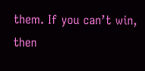them. If you can’t win, then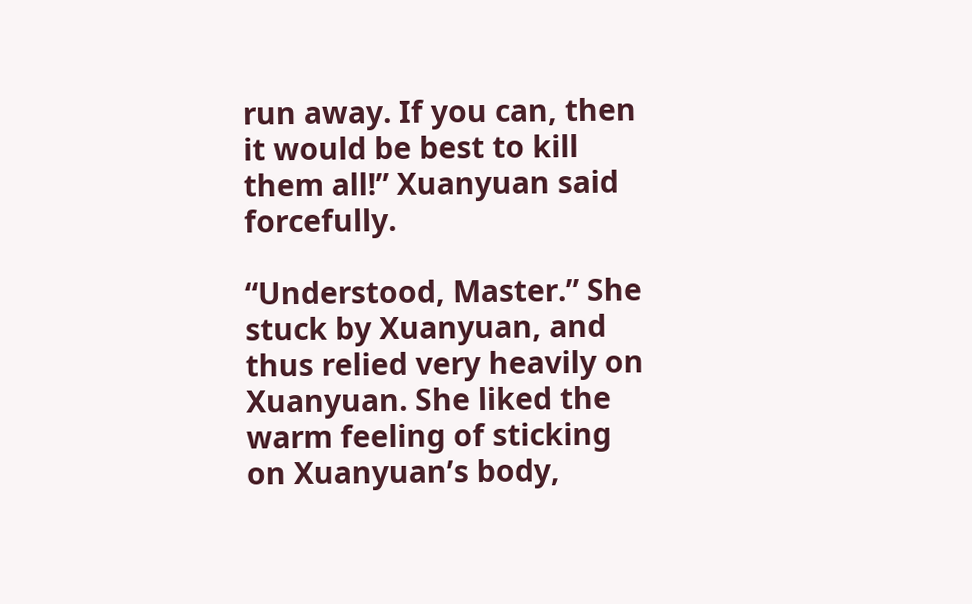run away. If you can, then it would be best to kill them all!” Xuanyuan said forcefully.

“Understood, Master.” She stuck by Xuanyuan, and thus relied very heavily on Xuanyuan. She liked the warm feeling of sticking on Xuanyuan’s body,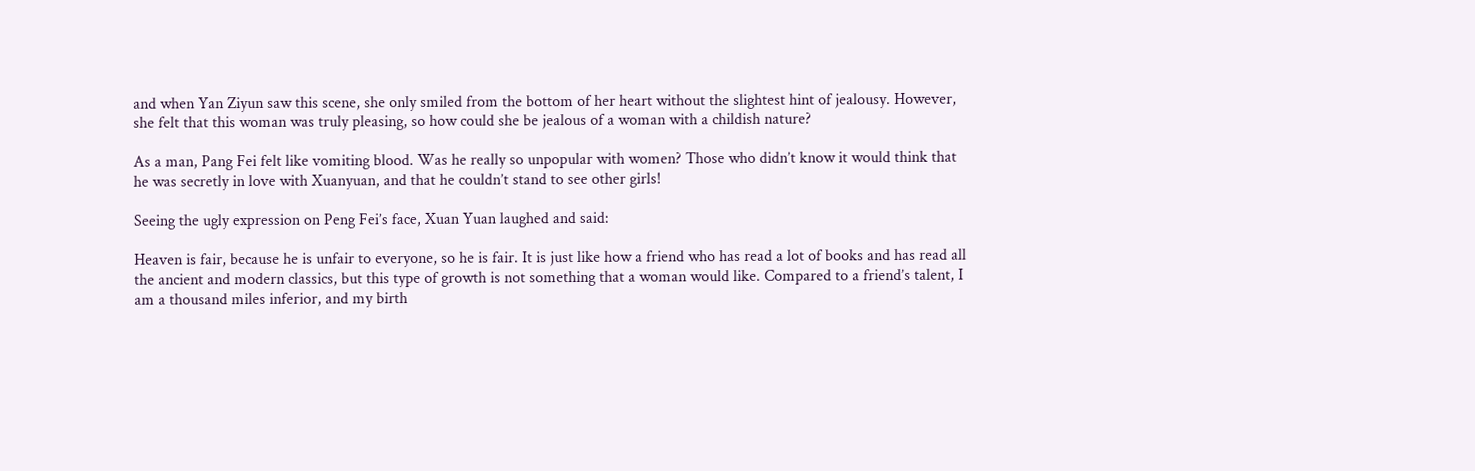and when Yan Ziyun saw this scene, she only smiled from the bottom of her heart without the slightest hint of jealousy. However, she felt that this woman was truly pleasing, so how could she be jealous of a woman with a childish nature?

As a man, Pang Fei felt like vomiting blood. Was he really so unpopular with women? Those who didn’t know it would think that he was secretly in love with Xuanyuan, and that he couldn’t stand to see other girls!

Seeing the ugly expression on Peng Fei’s face, Xuan Yuan laughed and said:

Heaven is fair, because he is unfair to everyone, so he is fair. It is just like how a friend who has read a lot of books and has read all the ancient and modern classics, but this type of growth is not something that a woman would like. Compared to a friend’s talent, I am a thousand miles inferior, and my birth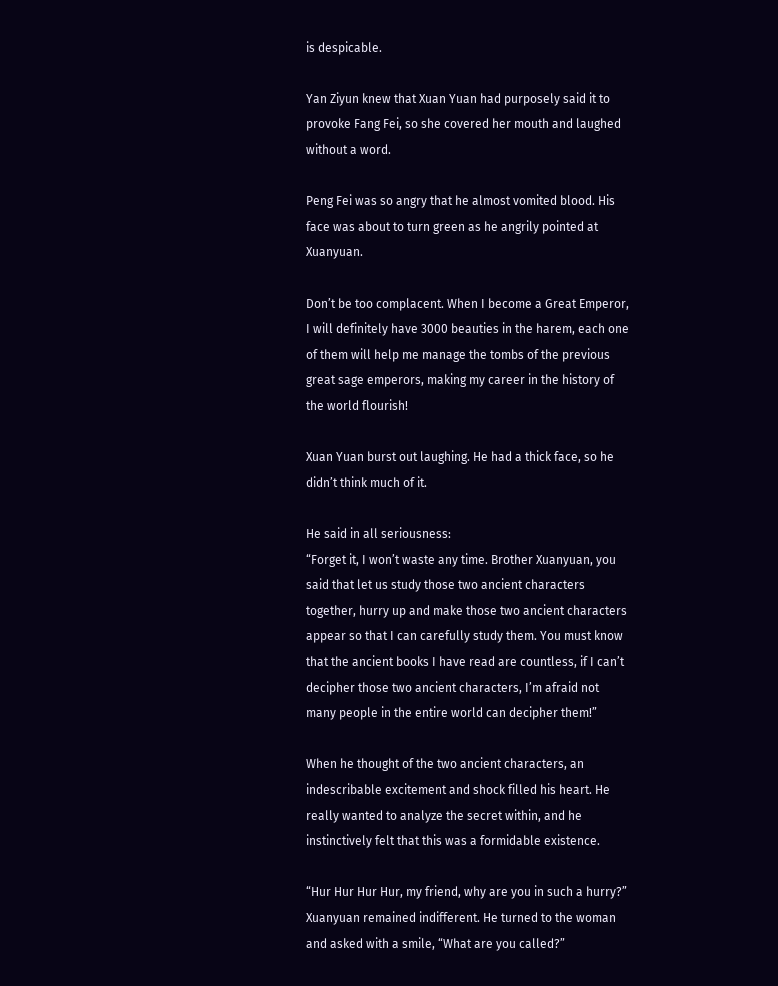is despicable.

Yan Ziyun knew that Xuan Yuan had purposely said it to provoke Fang Fei, so she covered her mouth and laughed without a word.

Peng Fei was so angry that he almost vomited blood. His face was about to turn green as he angrily pointed at Xuanyuan.

Don’t be too complacent. When I become a Great Emperor, I will definitely have 3000 beauties in the harem, each one of them will help me manage the tombs of the previous great sage emperors, making my career in the history of the world flourish!

Xuan Yuan burst out laughing. He had a thick face, so he didn’t think much of it.

He said in all seriousness:
“Forget it, I won’t waste any time. Brother Xuanyuan, you said that let us study those two ancient characters together, hurry up and make those two ancient characters appear so that I can carefully study them. You must know that the ancient books I have read are countless, if I can’t decipher those two ancient characters, I’m afraid not many people in the entire world can decipher them!”

When he thought of the two ancient characters, an indescribable excitement and shock filled his heart. He really wanted to analyze the secret within, and he instinctively felt that this was a formidable existence.

“Hur Hur Hur Hur, my friend, why are you in such a hurry?” Xuanyuan remained indifferent. He turned to the woman and asked with a smile, “What are you called?”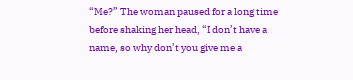“Me?” The woman paused for a long time before shaking her head, “I don’t have a name, so why don’t you give me a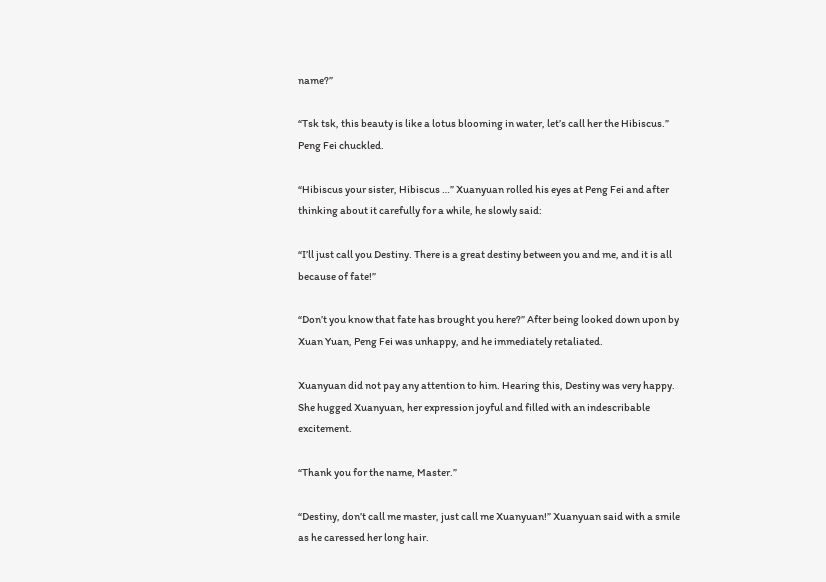name?”

“Tsk tsk, this beauty is like a lotus blooming in water, let’s call her the Hibiscus.” Peng Fei chuckled.

“Hibiscus your sister, Hibiscus …” Xuanyuan rolled his eyes at Peng Fei and after thinking about it carefully for a while, he slowly said:

“I’ll just call you Destiny. There is a great destiny between you and me, and it is all because of fate!”

“Don’t you know that fate has brought you here?” After being looked down upon by Xuan Yuan, Peng Fei was unhappy, and he immediately retaliated.

Xuanyuan did not pay any attention to him. Hearing this, Destiny was very happy. She hugged Xuanyuan, her expression joyful and filled with an indescribable excitement.

“Thank you for the name, Master.”

“Destiny, don’t call me master, just call me Xuanyuan!” Xuanyuan said with a smile as he caressed her long hair.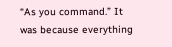“As you command.” It was because everything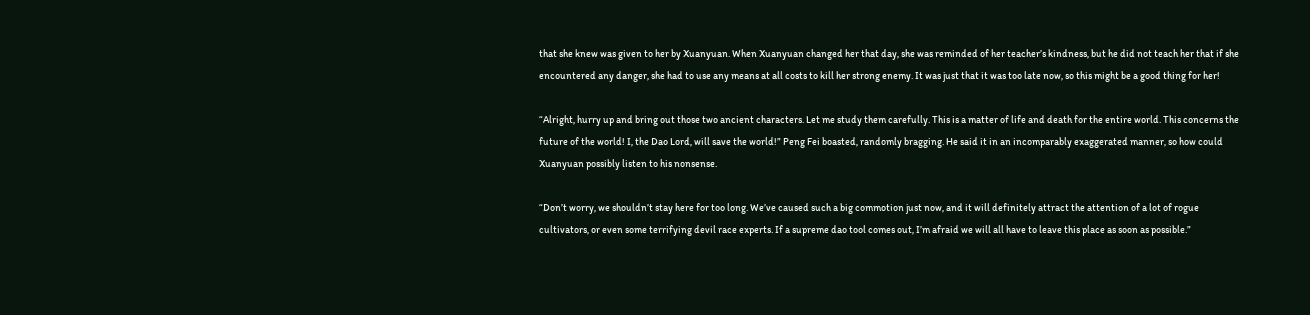that she knew was given to her by Xuanyuan. When Xuanyuan changed her that day, she was reminded of her teacher’s kindness, but he did not teach her that if she encountered any danger, she had to use any means at all costs to kill her strong enemy. It was just that it was too late now, so this might be a good thing for her!

“Alright, hurry up and bring out those two ancient characters. Let me study them carefully. This is a matter of life and death for the entire world. This concerns the future of the world! I, the Dao Lord, will save the world!” Peng Fei boasted, randomly bragging. He said it in an incomparably exaggerated manner, so how could Xuanyuan possibly listen to his nonsense.

“Don’t worry, we shouldn’t stay here for too long. We’ve caused such a big commotion just now, and it will definitely attract the attention of a lot of rogue cultivators, or even some terrifying devil race experts. If a supreme dao tool comes out, I’m afraid we will all have to leave this place as soon as possible.”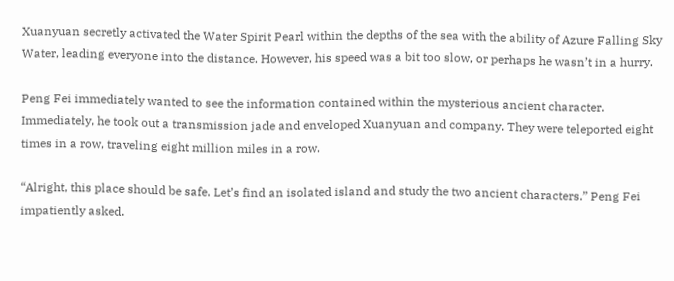Xuanyuan secretly activated the Water Spirit Pearl within the depths of the sea with the ability of Azure Falling Sky Water, leading everyone into the distance. However, his speed was a bit too slow, or perhaps he wasn’t in a hurry.

Peng Fei immediately wanted to see the information contained within the mysterious ancient character. Immediately, he took out a transmission jade and enveloped Xuanyuan and company. They were teleported eight times in a row, traveling eight million miles in a row.

“Alright, this place should be safe. Let’s find an isolated island and study the two ancient characters.” Peng Fei impatiently asked.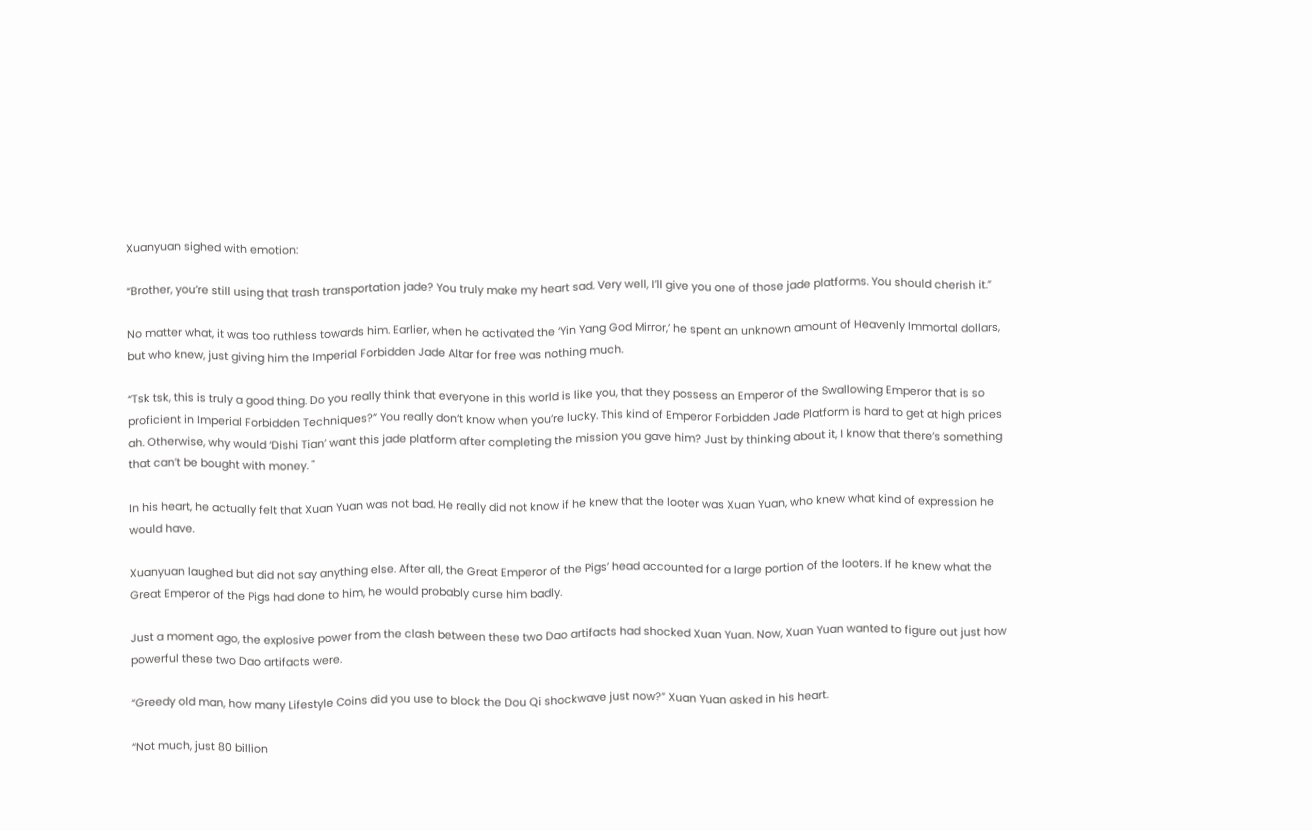Xuanyuan sighed with emotion:

“Brother, you’re still using that trash transportation jade? You truly make my heart sad. Very well, I’ll give you one of those jade platforms. You should cherish it.”

No matter what, it was too ruthless towards him. Earlier, when he activated the ‘Yin Yang God Mirror,’ he spent an unknown amount of Heavenly Immortal dollars, but who knew, just giving him the Imperial Forbidden Jade Altar for free was nothing much.

“Tsk tsk, this is truly a good thing. Do you really think that everyone in this world is like you, that they possess an Emperor of the Swallowing Emperor that is so proficient in Imperial Forbidden Techniques?” You really don’t know when you’re lucky. This kind of Emperor Forbidden Jade Platform is hard to get at high prices ah. Otherwise, why would ‘Dishi Tian’ want this jade platform after completing the mission you gave him? Just by thinking about it, I know that there’s something that can’t be bought with money. "

In his heart, he actually felt that Xuan Yuan was not bad. He really did not know if he knew that the looter was Xuan Yuan, who knew what kind of expression he would have.

Xuanyuan laughed but did not say anything else. After all, the Great Emperor of the Pigs’ head accounted for a large portion of the looters. If he knew what the Great Emperor of the Pigs had done to him, he would probably curse him badly.

Just a moment ago, the explosive power from the clash between these two Dao artifacts had shocked Xuan Yuan. Now, Xuan Yuan wanted to figure out just how powerful these two Dao artifacts were.

“Greedy old man, how many Lifestyle Coins did you use to block the Dou Qi shockwave just now?” Xuan Yuan asked in his heart.

“Not much, just 80 billion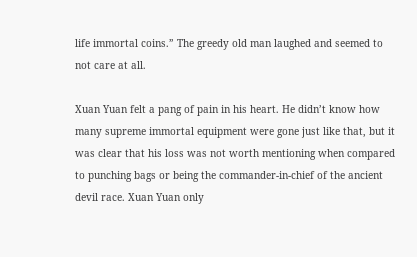life immortal coins.” The greedy old man laughed and seemed to not care at all.

Xuan Yuan felt a pang of pain in his heart. He didn’t know how many supreme immortal equipment were gone just like that, but it was clear that his loss was not worth mentioning when compared to punching bags or being the commander-in-chief of the ancient devil race. Xuan Yuan only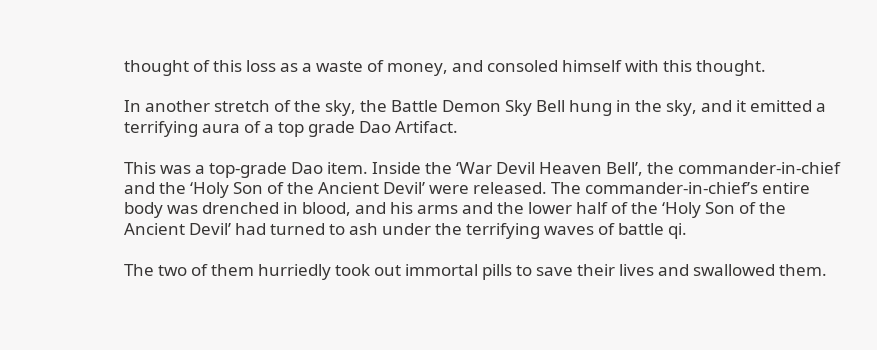thought of this loss as a waste of money, and consoled himself with this thought.

In another stretch of the sky, the Battle Demon Sky Bell hung in the sky, and it emitted a terrifying aura of a top grade Dao Artifact.

This was a top-grade Dao item. Inside the ‘War Devil Heaven Bell’, the commander-in-chief and the ‘Holy Son of the Ancient Devil’ were released. The commander-in-chief’s entire body was drenched in blood, and his arms and the lower half of the ‘Holy Son of the Ancient Devil’ had turned to ash under the terrifying waves of battle qi.

The two of them hurriedly took out immortal pills to save their lives and swallowed them.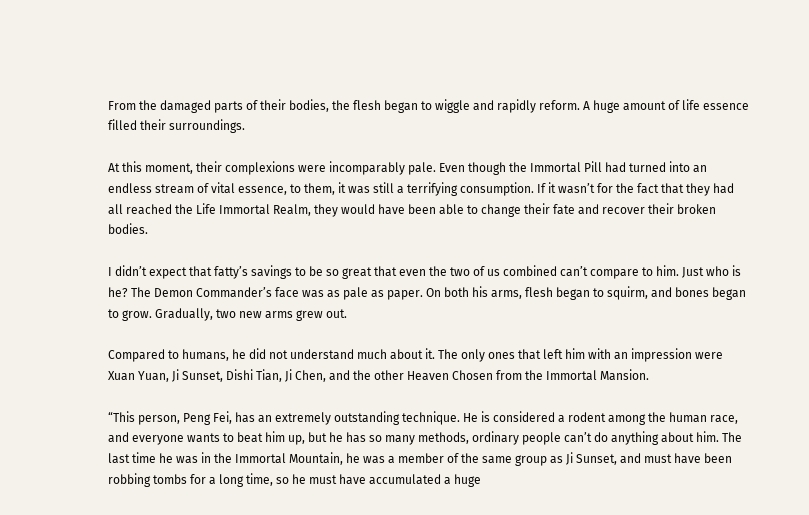From the damaged parts of their bodies, the flesh began to wiggle and rapidly reform. A huge amount of life essence filled their surroundings.

At this moment, their complexions were incomparably pale. Even though the Immortal Pill had turned into an endless stream of vital essence, to them, it was still a terrifying consumption. If it wasn’t for the fact that they had all reached the Life Immortal Realm, they would have been able to change their fate and recover their broken bodies.

I didn’t expect that fatty’s savings to be so great that even the two of us combined can’t compare to him. Just who is he? The Demon Commander’s face was as pale as paper. On both his arms, flesh began to squirm, and bones began to grow. Gradually, two new arms grew out.

Compared to humans, he did not understand much about it. The only ones that left him with an impression were Xuan Yuan, Ji Sunset, Dishi Tian, Ji Chen, and the other Heaven Chosen from the Immortal Mansion.

“This person, Peng Fei, has an extremely outstanding technique. He is considered a rodent among the human race, and everyone wants to beat him up, but he has so many methods, ordinary people can’t do anything about him. The last time he was in the Immortal Mountain, he was a member of the same group as Ji Sunset, and must have been robbing tombs for a long time, so he must have accumulated a huge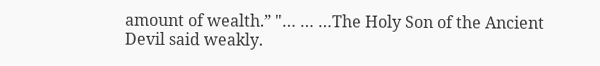amount of wealth.” "… … …The Holy Son of the Ancient Devil said weakly.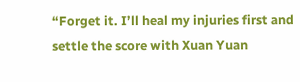“Forget it. I’ll heal my injuries first and settle the score with Xuan Yuan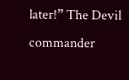later!” The Devil commander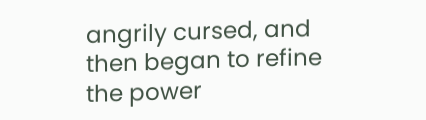angrily cursed, and then began to refine the power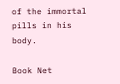of the immortal pills in his body.

Book Net